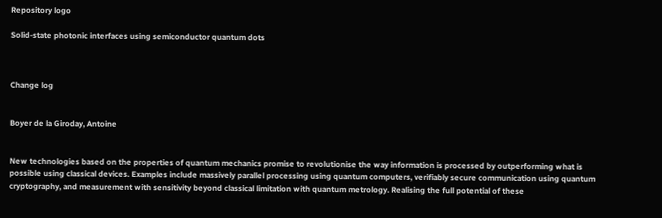Repository logo

Solid-state photonic interfaces using semiconductor quantum dots



Change log


Boyer de la Giroday, Antoine


New technologies based on the properties of quantum mechanics promise to revolutionise the way information is processed by outperforming what is possible using classical devices. Examples include massively parallel processing using quantum computers, verifiably secure communication using quantum cryptography, and measurement with sensitivity beyond classical limitation with quantum metrology. Realising the full potential of these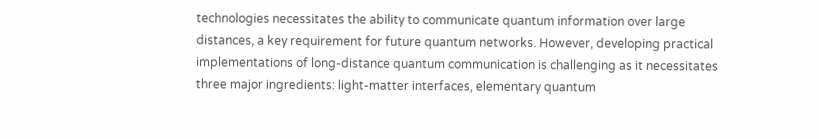technologies necessitates the ability to communicate quantum information over large distances, a key requirement for future quantum networks. However, developing practical implementations of long-distance quantum communication is challenging as it necessitates three major ingredients: light-matter interfaces, elementary quantum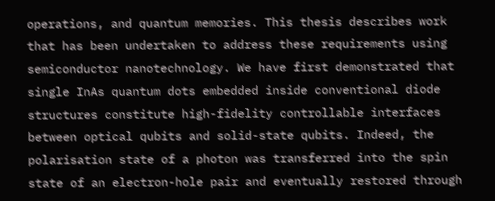operations, and quantum memories. This thesis describes work that has been undertaken to address these requirements using semiconductor nanotechnology. We have first demonstrated that single InAs quantum dots embedded inside conventional diode structures constitute high-fidelity controllable interfaces between optical qubits and solid-state qubits. Indeed, the polarisation state of a photon was transferred into the spin state of an electron-hole pair and eventually restored through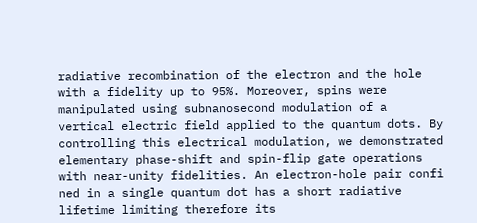radiative recombination of the electron and the hole with a fidelity up to 95%. Moreover, spins were manipulated using subnanosecond modulation of a vertical electric field applied to the quantum dots. By controlling this electrical modulation, we demonstrated elementary phase-shift and spin-flip gate operations with near-unity fidelities. An electron-hole pair confi ned in a single quantum dot has a short radiative lifetime limiting therefore its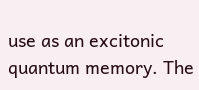use as an excitonic quantum memory. The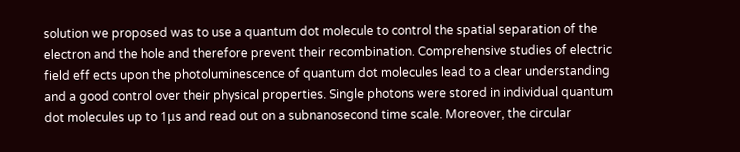solution we proposed was to use a quantum dot molecule to control the spatial separation of the electron and the hole and therefore prevent their recombination. Comprehensive studies of electric field eff ects upon the photoluminescence of quantum dot molecules lead to a clear understanding and a good control over their physical properties. Single photons were stored in individual quantum dot molecules up to 1μs and read out on a subnanosecond time scale. Moreover, the circular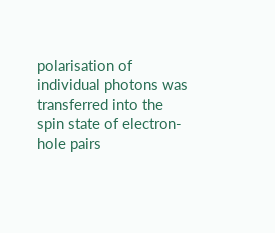polarisation of individual photons was transferred into the spin state of electron-hole pairs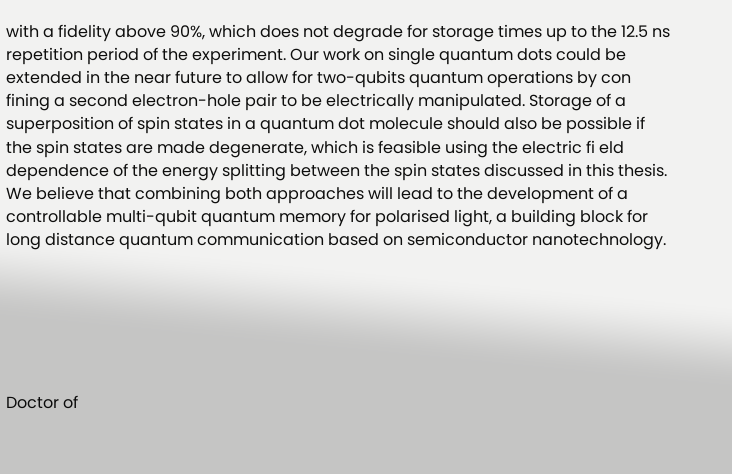with a fidelity above 90%, which does not degrade for storage times up to the 12.5 ns repetition period of the experiment. Our work on single quantum dots could be extended in the near future to allow for two-qubits quantum operations by con fining a second electron-hole pair to be electrically manipulated. Storage of a superposition of spin states in a quantum dot molecule should also be possible if the spin states are made degenerate, which is feasible using the electric fi eld dependence of the energy splitting between the spin states discussed in this thesis. We believe that combining both approaches will lead to the development of a controllable multi-qubit quantum memory for polarised light, a building block for long distance quantum communication based on semiconductor nanotechnology.






Doctor of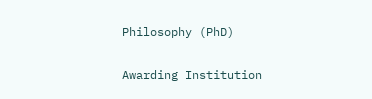Philosophy (PhD)

Awarding Institution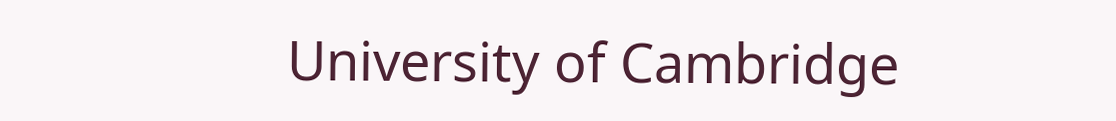University of Cambridge